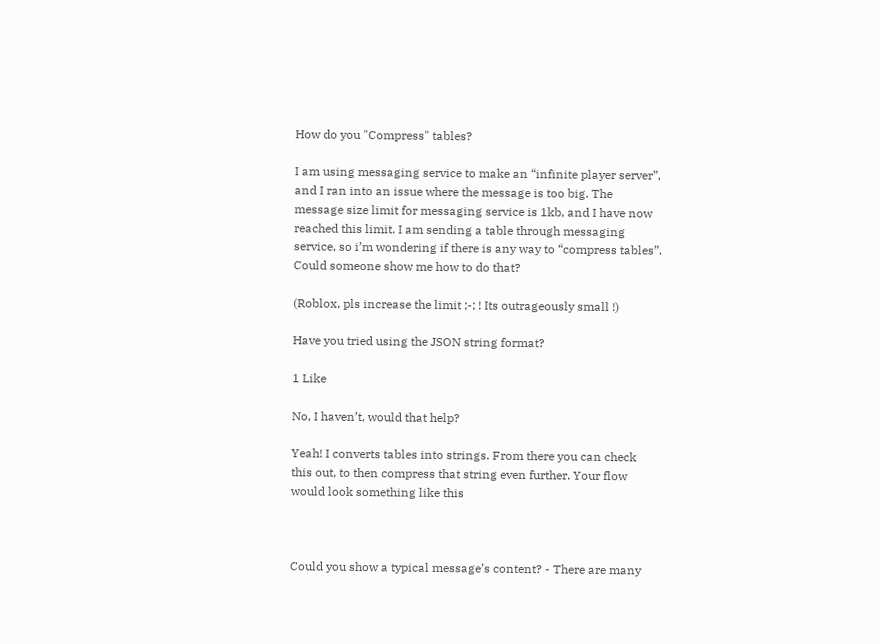How do you "Compress" tables?

I am using messaging service to make an “infinite player server”, and I ran into an issue where the message is too big. The message size limit for messaging service is 1kb, and I have now reached this limit. I am sending a table through messaging service, so i’m wondering if there is any way to “compress tables”. Could someone show me how to do that?

(Roblox, pls increase the limit ;-; ! Its outrageously small !)

Have you tried using the JSON string format?

1 Like

No, I haven’t, would that help?

Yeah! I converts tables into strings. From there you can check this out, to then compress that string even further. Your flow would look something like this



Could you show a typical message’s content? - There are many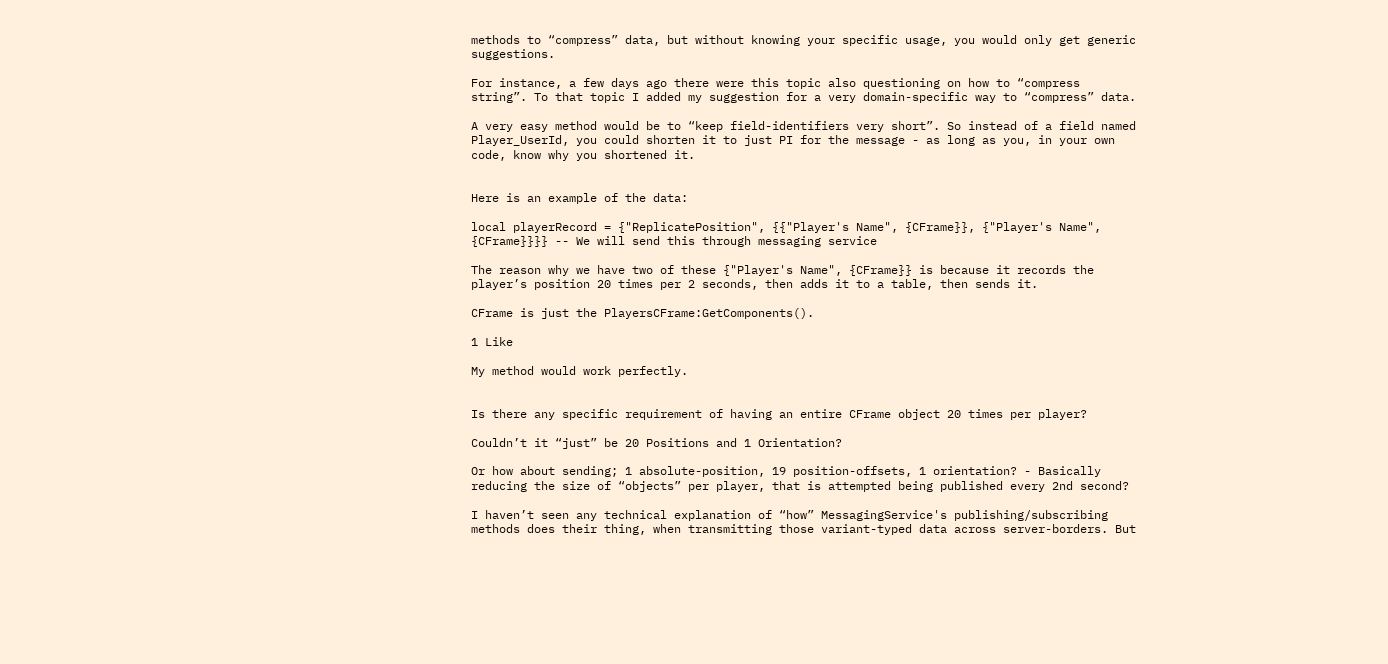methods to “compress” data, but without knowing your specific usage, you would only get generic suggestions.

For instance, a few days ago there were this topic also questioning on how to “compress string”. To that topic I added my suggestion for a very domain-specific way to “compress” data.

A very easy method would be to “keep field-identifiers very short”. So instead of a field named Player_UserId, you could shorten it to just PI for the message - as long as you, in your own code, know why you shortened it.


Here is an example of the data:

local playerRecord = {"ReplicatePosition", {{"Player's Name", {CFrame}}, {"Player's Name", {CFrame}}}} -- We will send this through messaging service

The reason why we have two of these {"Player's Name", {CFrame}} is because it records the player’s position 20 times per 2 seconds, then adds it to a table, then sends it.

CFrame is just the PlayersCFrame:GetComponents().

1 Like

My method would work perfectly.


Is there any specific requirement of having an entire CFrame object 20 times per player?

Couldn’t it “just” be 20 Positions and 1 Orientation?

Or how about sending; 1 absolute-position, 19 position-offsets, 1 orientation? - Basically reducing the size of “objects” per player, that is attempted being published every 2nd second?

I haven’t seen any technical explanation of “how” MessagingService's publishing/subscribing methods does their thing, when transmitting those variant-typed data across server-borders. But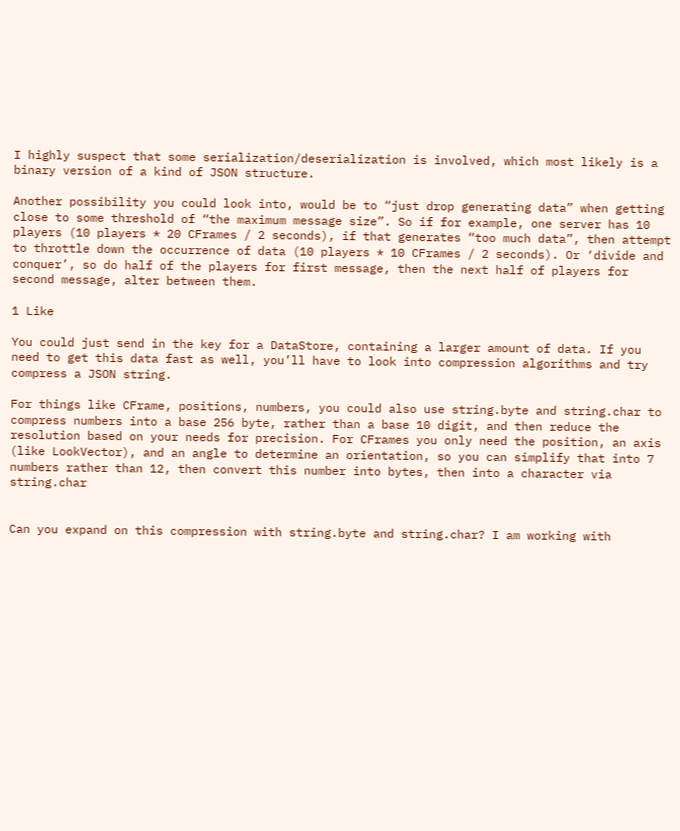I highly suspect that some serialization/deserialization is involved, which most likely is a binary version of a kind of JSON structure.

Another possibility you could look into, would be to “just drop generating data” when getting close to some threshold of “the maximum message size”. So if for example, one server has 10 players (10 players * 20 CFrames / 2 seconds), if that generates “too much data”, then attempt to throttle down the occurrence of data (10 players * 10 CFrames / 2 seconds). Or ‘divide and conquer’, so do half of the players for first message, then the next half of players for second message, alter between them.

1 Like

You could just send in the key for a DataStore, containing a larger amount of data. If you need to get this data fast as well, you’ll have to look into compression algorithms and try compress a JSON string.

For things like CFrame, positions, numbers, you could also use string.byte and string.char to compress numbers into a base 256 byte, rather than a base 10 digit, and then reduce the resolution based on your needs for precision. For CFrames you only need the position, an axis (like LookVector), and an angle to determine an orientation, so you can simplify that into 7 numbers rather than 12, then convert this number into bytes, then into a character via string.char


Can you expand on this compression with string.byte and string.char? I am working with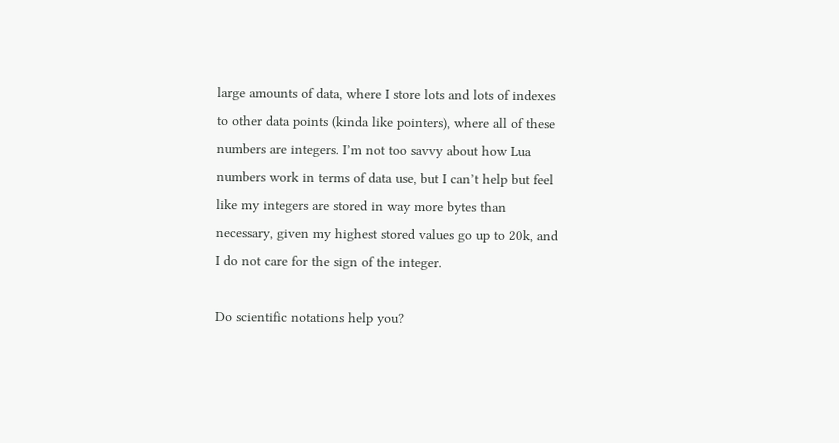large amounts of data, where I store lots and lots of indexes to other data points (kinda like pointers), where all of these numbers are integers. I’m not too savvy about how Lua numbers work in terms of data use, but I can’t help but feel like my integers are stored in way more bytes than necessary, given my highest stored values go up to 20k, and I do not care for the sign of the integer.

Do scientific notations help you?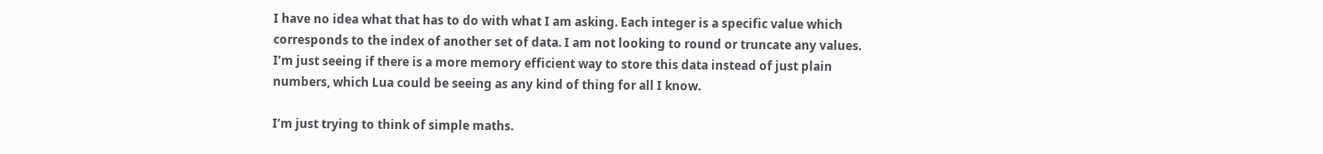I have no idea what that has to do with what I am asking. Each integer is a specific value which corresponds to the index of another set of data. I am not looking to round or truncate any values. I’m just seeing if there is a more memory efficient way to store this data instead of just plain numbers, which Lua could be seeing as any kind of thing for all I know.

I’m just trying to think of simple maths.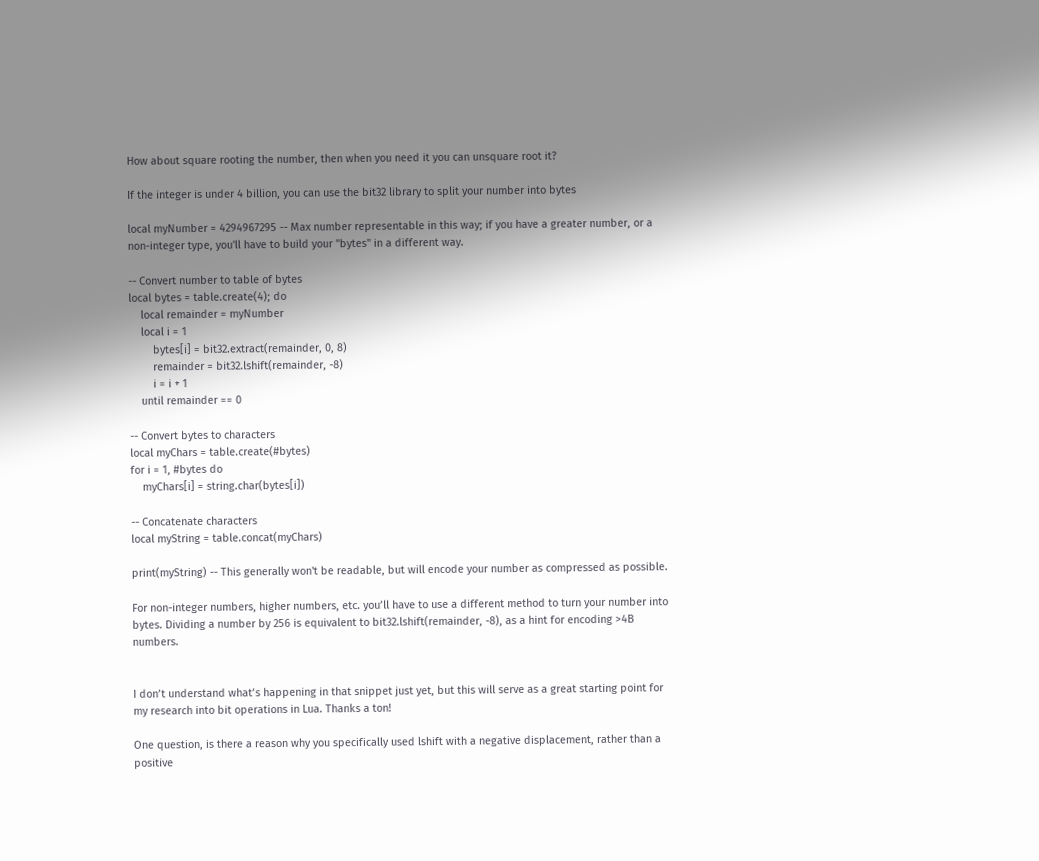How about square rooting the number, then when you need it you can unsquare root it?

If the integer is under 4 billion, you can use the bit32 library to split your number into bytes

local myNumber = 4294967295 -- Max number representable in this way; if you have a greater number, or a non-integer type, you'll have to build your "bytes" in a different way.

-- Convert number to table of bytes
local bytes = table.create(4); do
    local remainder = myNumber
    local i = 1
        bytes[i] = bit32.extract(remainder, 0, 8)
        remainder = bit32.lshift(remainder, -8)
        i = i + 1
    until remainder == 0

-- Convert bytes to characters
local myChars = table.create(#bytes)
for i = 1, #bytes do
    myChars[i] = string.char(bytes[i])

-- Concatenate characters
local myString = table.concat(myChars)

print(myString) -- This generally won't be readable, but will encode your number as compressed as possible.

For non-integer numbers, higher numbers, etc. you’ll have to use a different method to turn your number into bytes. Dividing a number by 256 is equivalent to bit32.lshift(remainder, -8), as a hint for encoding >4B numbers.


I don’t understand what’s happening in that snippet just yet, but this will serve as a great starting point for my research into bit operations in Lua. Thanks a ton!

One question, is there a reason why you specifically used lshift with a negative displacement, rather than a positive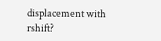displacement with rshift?